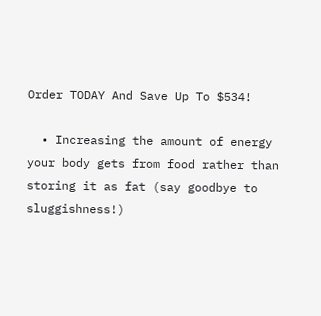Order TODAY And Save Up To $534!

  • Increasing the amount of energy your body gets from food rather than storing it as fat (say goodbye to sluggishness!)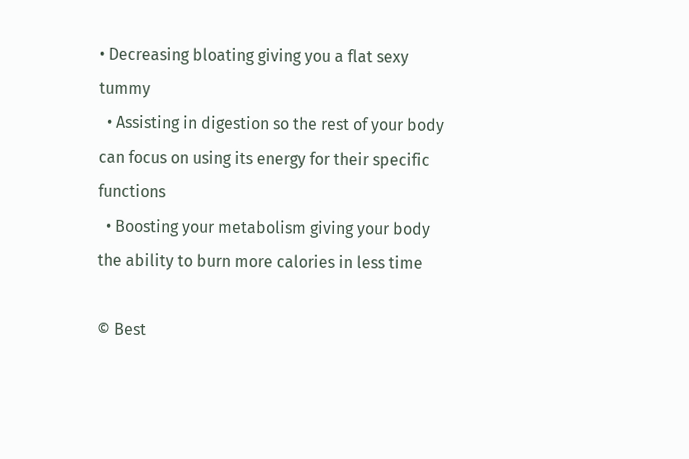• Decreasing bloating giving you a flat sexy tummy
  • Assisting in digestion so the rest of your body can focus on using its energy for their specific functions
  • Boosting your metabolism giving your body the ability to burn more calories in less time

© Best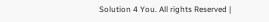Solution 4 You. All rights Reserved |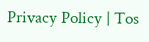Privacy Policy | Tos